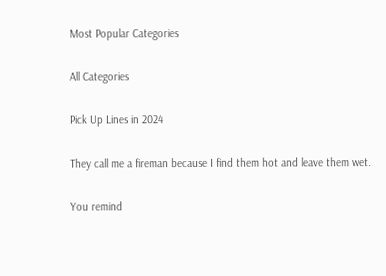Most Popular Categories

All Categories

Pick Up Lines in 2024

They call me a fireman because I find them hot and leave them wet.

You remind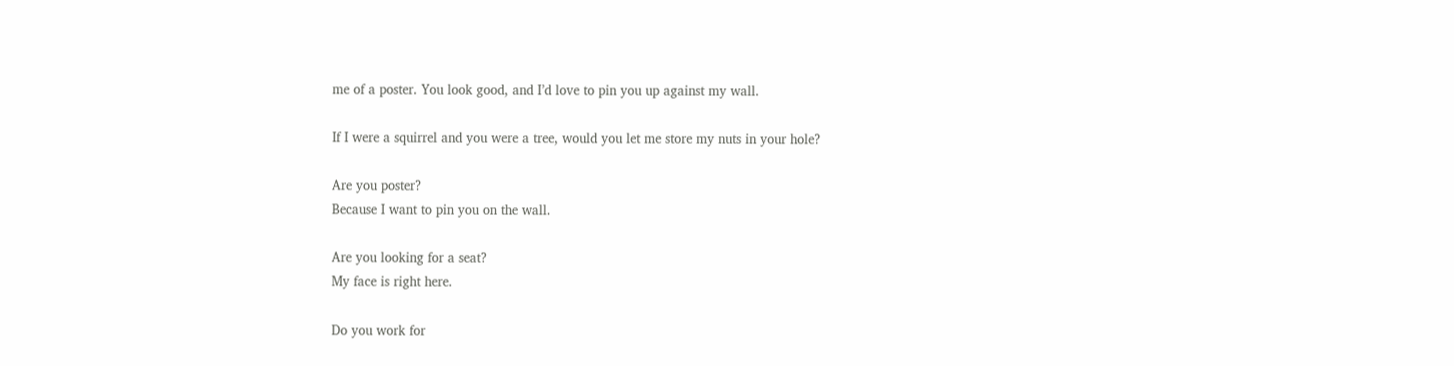me of a poster. You look good, and I’d love to pin you up against my wall.

If I were a squirrel and you were a tree, would you let me store my nuts in your hole?

Are you poster?
Because I want to pin you on the wall.

Are you looking for a seat?
My face is right here.

Do you work for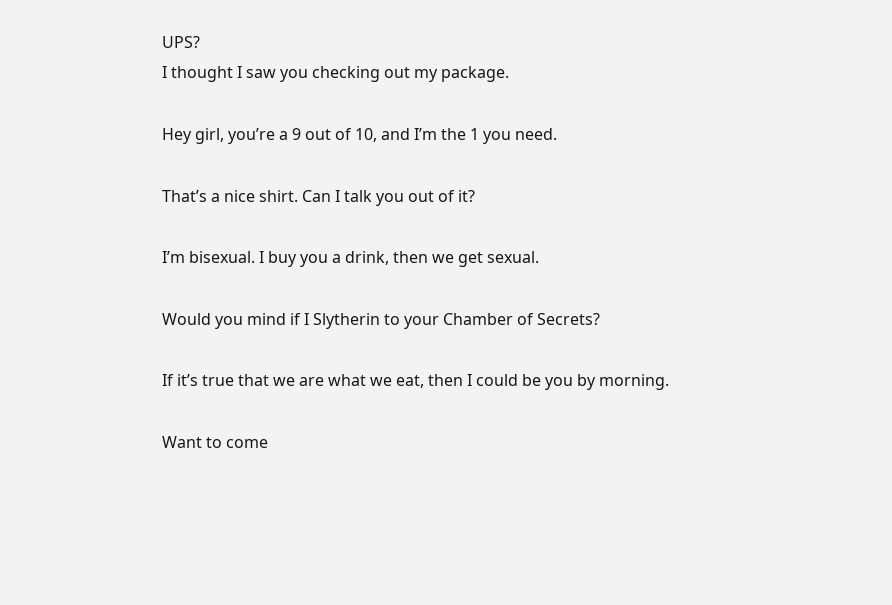UPS?
I thought I saw you checking out my package.

Hey girl, you’re a 9 out of 10, and I’m the 1 you need.

That’s a nice shirt. Can I talk you out of it?

I’m bisexual. I buy you a drink, then we get sexual.

Would you mind if I Slytherin to your Chamber of Secrets?

If it’s true that we are what we eat, then I could be you by morning.

Want to come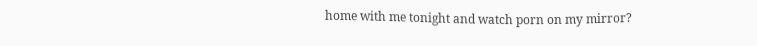home with me tonight and watch porn on my mirror?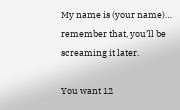My name is (your name)… remember that, you’ll be screaming it later.

You want 12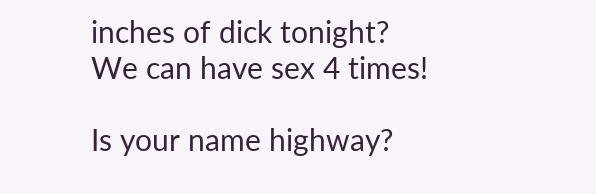inches of dick tonight?
We can have sex 4 times!

Is your name highway?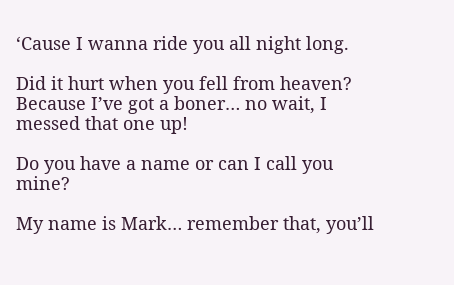‘Cause I wanna ride you all night long.

Did it hurt when you fell from heaven?
Because I’ve got a boner… no wait, I messed that one up!

Do you have a name or can I call you mine?

My name is Mark… remember that, you’ll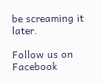be screaming it later.

Follow us on Facebook